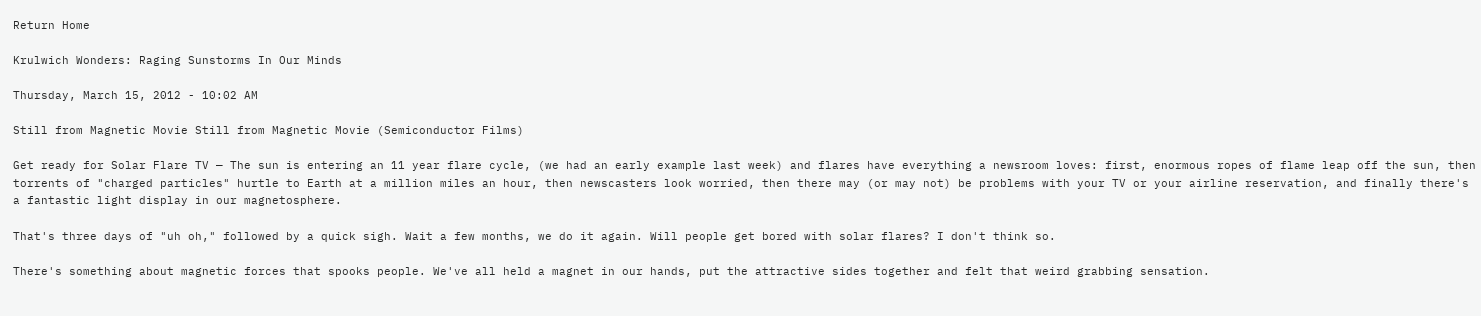Return Home

Krulwich Wonders: Raging Sunstorms In Our Minds

Thursday, March 15, 2012 - 10:02 AM

Still from Magnetic Movie Still from Magnetic Movie (Semiconductor Films)

Get ready for Solar Flare TV — The sun is entering an 11 year flare cycle, (we had an early example last week) and flares have everything a newsroom loves: first, enormous ropes of flame leap off the sun, then torrents of "charged particles" hurtle to Earth at a million miles an hour, then newscasters look worried, then there may (or may not) be problems with your TV or your airline reservation, and finally there's a fantastic light display in our magnetosphere.

That's three days of "uh oh," followed by a quick sigh. Wait a few months, we do it again. Will people get bored with solar flares? I don't think so.

There's something about magnetic forces that spooks people. We've all held a magnet in our hands, put the attractive sides together and felt that weird grabbing sensation.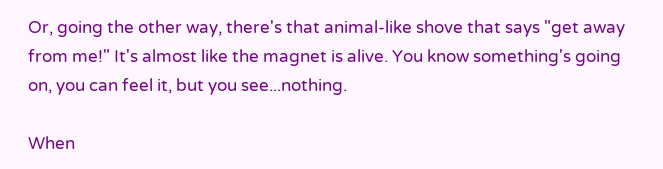Or, going the other way, there's that animal-like shove that says "get away from me!" It's almost like the magnet is alive. You know something's going on, you can feel it, but you see...nothing.

When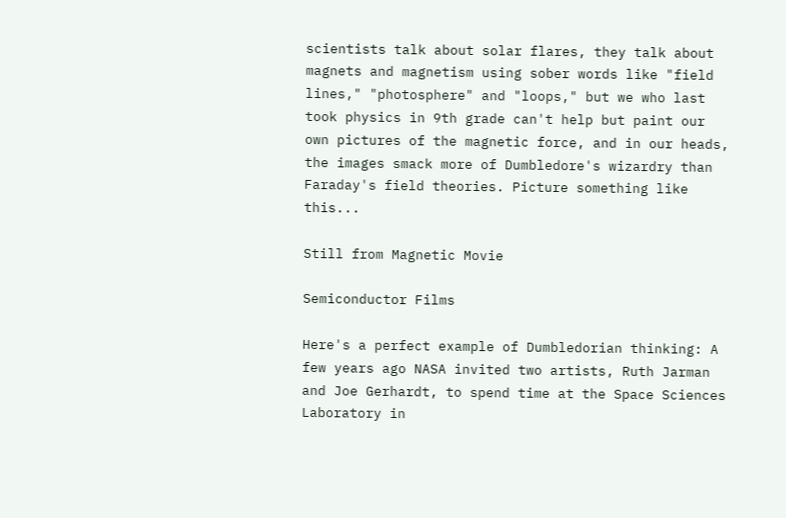scientists talk about solar flares, they talk about magnets and magnetism using sober words like "field lines," "photosphere" and "loops," but we who last took physics in 9th grade can't help but paint our own pictures of the magnetic force, and in our heads, the images smack more of Dumbledore's wizardry than Faraday's field theories. Picture something like this...

Still from Magnetic Movie

Semiconductor Films

Here's a perfect example of Dumbledorian thinking: A few years ago NASA invited two artists, Ruth Jarman and Joe Gerhardt, to spend time at the Space Sciences Laboratory in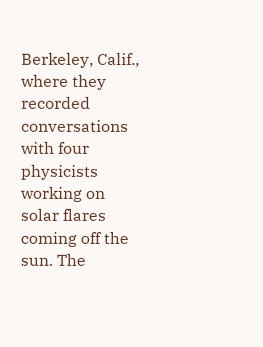Berkeley, Calif., where they recorded conversations with four physicists working on solar flares coming off the sun. The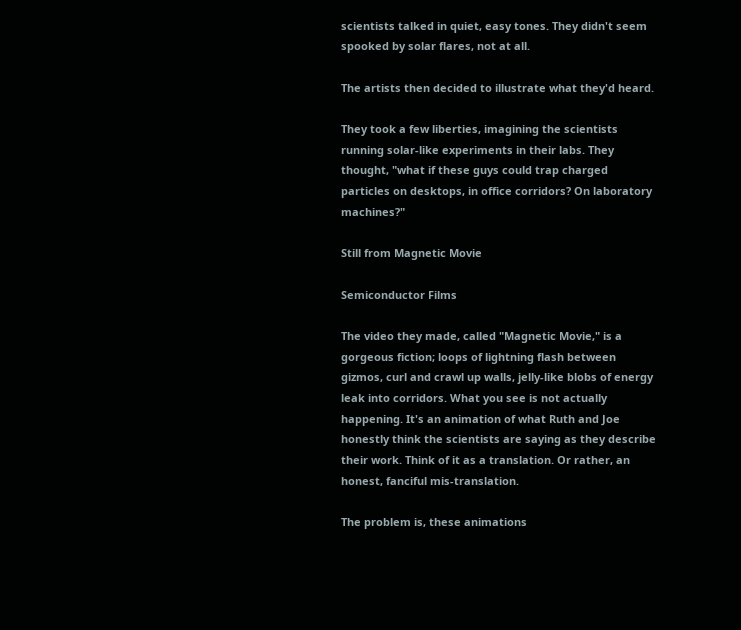scientists talked in quiet, easy tones. They didn't seem spooked by solar flares, not at all.

The artists then decided to illustrate what they'd heard.

They took a few liberties, imagining the scientists running solar-like experiments in their labs. They thought, "what if these guys could trap charged particles on desktops, in office corridors? On laboratory machines?"

Still from Magnetic Movie

Semiconductor Films

The video they made, called "Magnetic Movie," is a gorgeous fiction; loops of lightning flash between gizmos, curl and crawl up walls, jelly-like blobs of energy leak into corridors. What you see is not actually happening. It's an animation of what Ruth and Joe honestly think the scientists are saying as they describe their work. Think of it as a translation. Or rather, an honest, fanciful mis-translation.

The problem is, these animations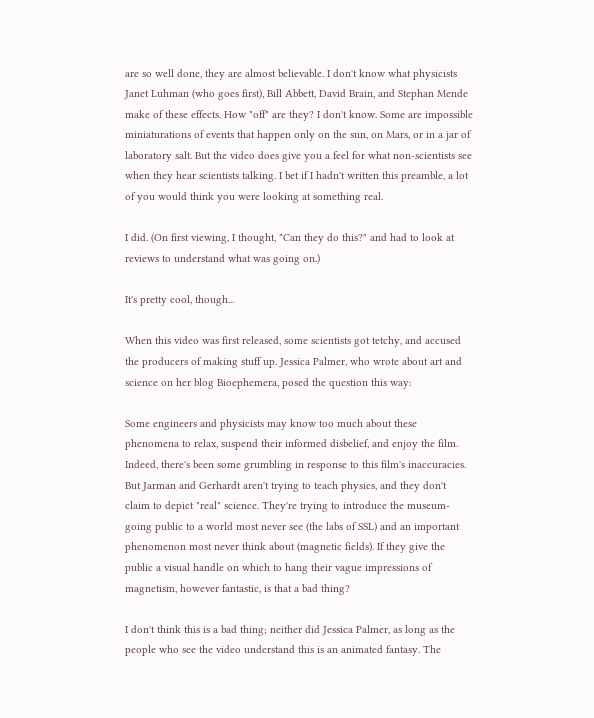are so well done, they are almost believable. I don't know what physicists Janet Luhman (who goes first), Bill Abbett, David Brain, and Stephan Mende make of these effects. How "off" are they? I don't know. Some are impossible miniaturations of events that happen only on the sun, on Mars, or in a jar of laboratory salt. But the video does give you a feel for what non-scientists see when they hear scientists talking. I bet if I hadn't written this preamble, a lot of you would think you were looking at something real.

I did. (On first viewing, I thought, "Can they do this?" and had to look at reviews to understand what was going on.)

It's pretty cool, though...

When this video was first released, some scientists got tetchy, and accused the producers of making stuff up. Jessica Palmer, who wrote about art and science on her blog Bioephemera, posed the question this way:

Some engineers and physicists may know too much about these phenomena to relax, suspend their informed disbelief, and enjoy the film. Indeed, there's been some grumbling in response to this film's inaccuracies. But Jarman and Gerhardt aren't trying to teach physics, and they don't claim to depict "real" science. They're trying to introduce the museum-going public to a world most never see (the labs of SSL) and an important phenomenon most never think about (magnetic fields). If they give the public a visual handle on which to hang their vague impressions of magnetism, however fantastic, is that a bad thing?

I don't think this is a bad thing; neither did Jessica Palmer, as long as the people who see the video understand this is an animated fantasy. The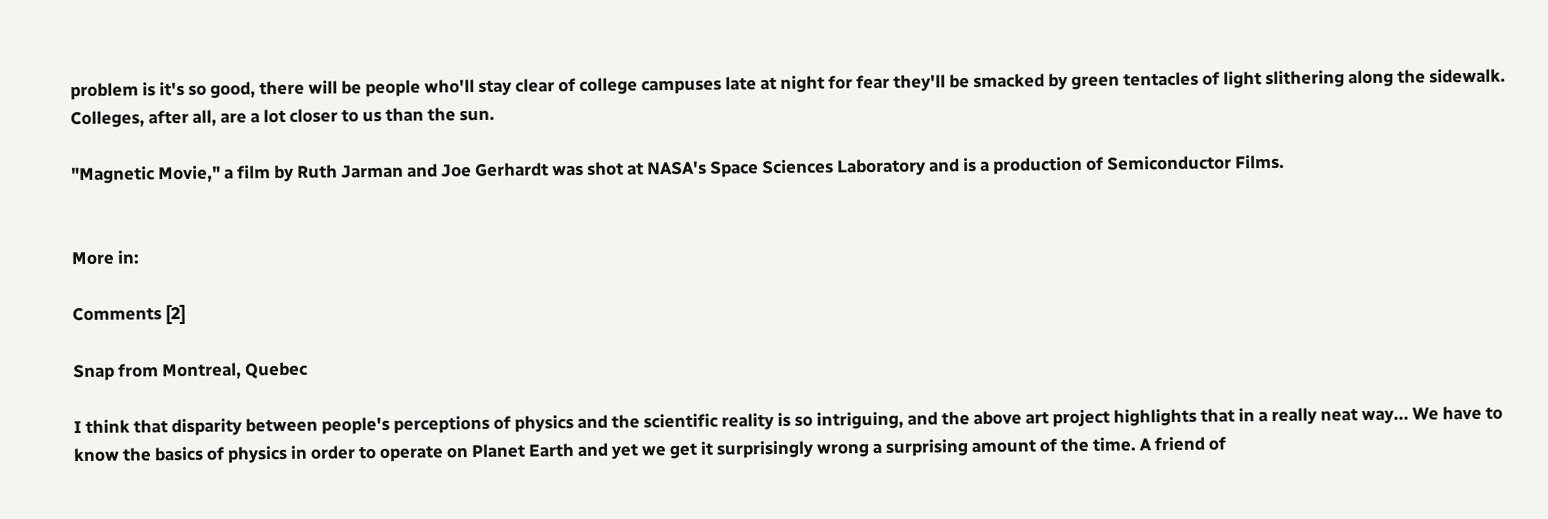problem is it's so good, there will be people who'll stay clear of college campuses late at night for fear they'll be smacked by green tentacles of light slithering along the sidewalk. Colleges, after all, are a lot closer to us than the sun.

"Magnetic Movie," a film by Ruth Jarman and Joe Gerhardt was shot at NASA's Space Sciences Laboratory and is a production of Semiconductor Films.


More in:

Comments [2]

Snap from Montreal, Quebec

I think that disparity between people's perceptions of physics and the scientific reality is so intriguing, and the above art project highlights that in a really neat way... We have to know the basics of physics in order to operate on Planet Earth and yet we get it surprisingly wrong a surprising amount of the time. A friend of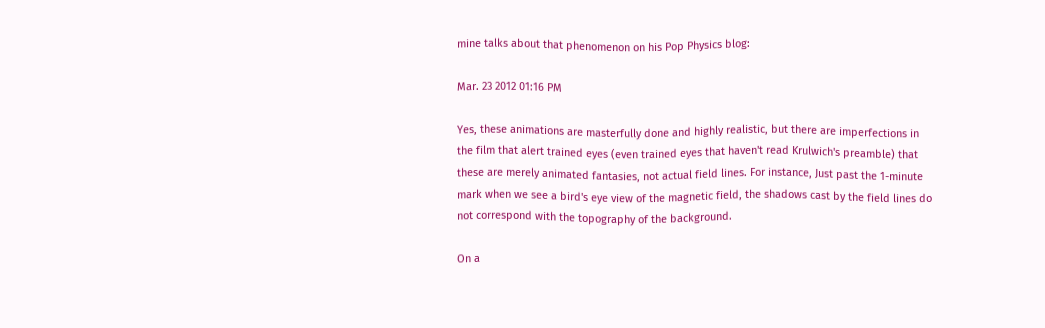mine talks about that phenomenon on his Pop Physics blog:

Mar. 23 2012 01:16 PM

Yes, these animations are masterfully done and highly realistic, but there are imperfections in the film that alert trained eyes (even trained eyes that haven't read Krulwich's preamble) that these are merely animated fantasies, not actual field lines. For instance, Just past the 1-minute mark when we see a bird's eye view of the magnetic field, the shadows cast by the field lines do not correspond with the topography of the background.

On a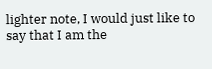lighter note, I would just like to say that I am the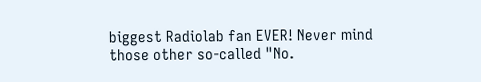biggest Radiolab fan EVER! Never mind those other so-called "No.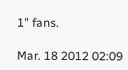1" fans.

Mar. 18 2012 02:09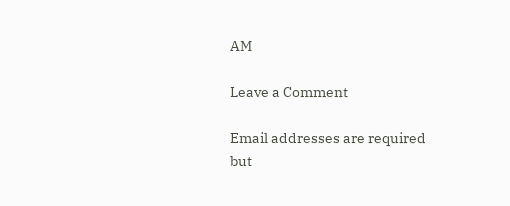AM

Leave a Comment

Email addresses are required but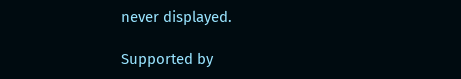never displayed.

Supported by